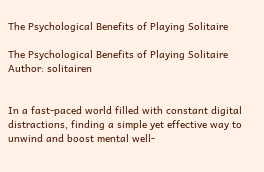The Psychological Benefits of Playing Solitaire

The Psychological Benefits of Playing Solitaire
Author: solitairen


In a fast-paced world filled with constant digital distractions, finding a simple yet effective way to unwind and boost mental well-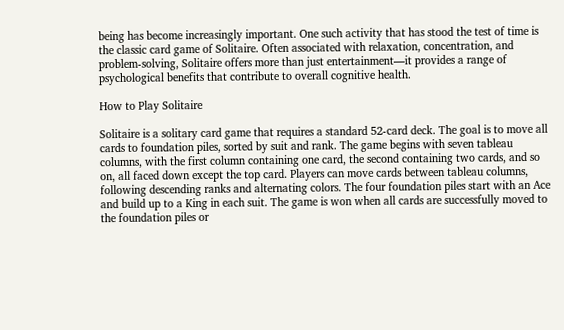being has become increasingly important. One such activity that has stood the test of time is the classic card game of Solitaire. Often associated with relaxation, concentration, and problem-solving, Solitaire offers more than just entertainment—it provides a range of psychological benefits that contribute to overall cognitive health.

How to Play Solitaire

Solitaire is a solitary card game that requires a standard 52-card deck. The goal is to move all cards to foundation piles, sorted by suit and rank. The game begins with seven tableau columns, with the first column containing one card, the second containing two cards, and so on, all faced down except the top card. Players can move cards between tableau columns, following descending ranks and alternating colors. The four foundation piles start with an Ace and build up to a King in each suit. The game is won when all cards are successfully moved to the foundation piles or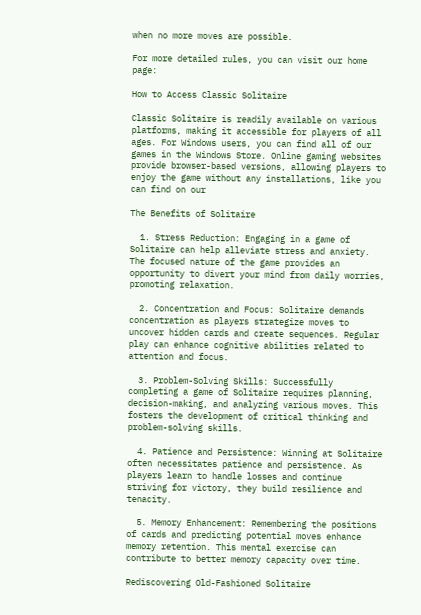when no more moves are possible.

For more detailed rules, you can visit our home page:

How to Access Classic Solitaire

Classic Solitaire is readily available on various platforms, making it accessible for players of all ages. For Windows users, you can find all of our games in the Windows Store. Online gaming websites provide browser-based versions, allowing players to enjoy the game without any installations, like you can find on our

The Benefits of Solitaire

  1. Stress Reduction: Engaging in a game of Solitaire can help alleviate stress and anxiety. The focused nature of the game provides an opportunity to divert your mind from daily worries, promoting relaxation.

  2. Concentration and Focus: Solitaire demands concentration as players strategize moves to uncover hidden cards and create sequences. Regular play can enhance cognitive abilities related to attention and focus.

  3. Problem-Solving Skills: Successfully completing a game of Solitaire requires planning, decision-making, and analyzing various moves. This fosters the development of critical thinking and problem-solving skills.

  4. Patience and Persistence: Winning at Solitaire often necessitates patience and persistence. As players learn to handle losses and continue striving for victory, they build resilience and tenacity.

  5. Memory Enhancement: Remembering the positions of cards and predicting potential moves enhance memory retention. This mental exercise can contribute to better memory capacity over time.

Rediscovering Old-Fashioned Solitaire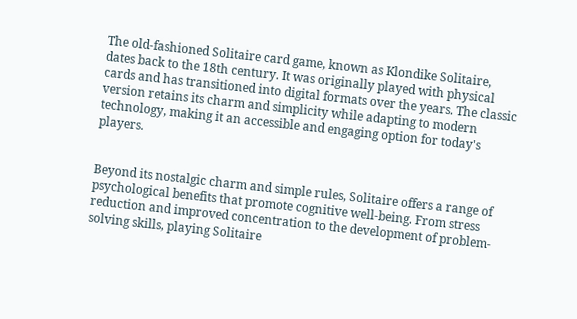The old-fashioned Solitaire card game, known as Klondike Solitaire, dates back to the 18th century. It was originally played with physical cards and has transitioned into digital formats over the years. The classic version retains its charm and simplicity while adapting to modern technology, making it an accessible and engaging option for today's players.


Beyond its nostalgic charm and simple rules, Solitaire offers a range of psychological benefits that promote cognitive well-being. From stress reduction and improved concentration to the development of problem-solving skills, playing Solitaire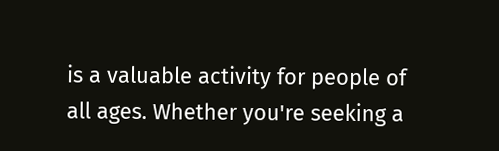is a valuable activity for people of all ages. Whether you're seeking a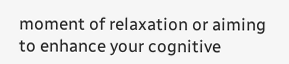moment of relaxation or aiming to enhance your cognitive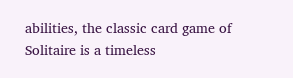abilities, the classic card game of Solitaire is a timeless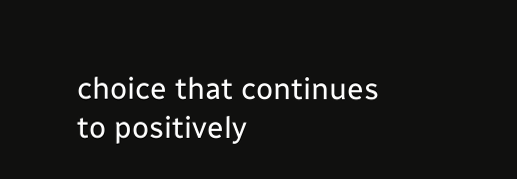choice that continues to positively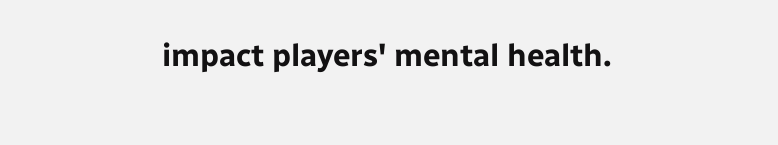impact players' mental health.